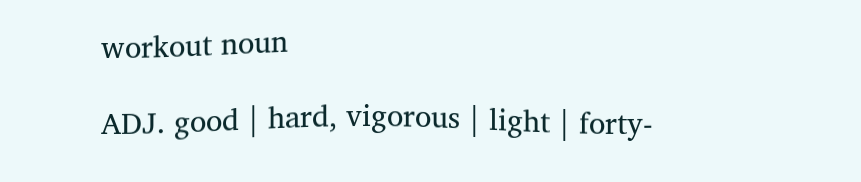workout noun

ADJ. good | hard, vigorous | light | forty-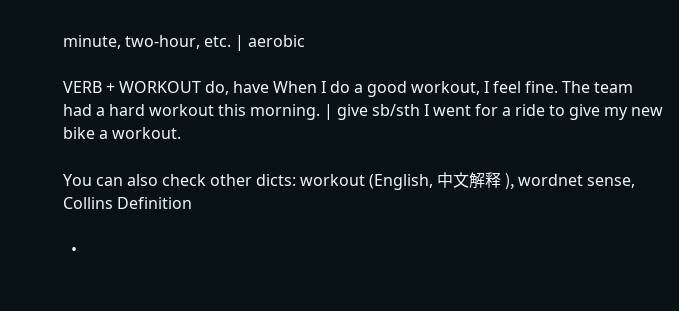minute, two-hour, etc. | aerobic

VERB + WORKOUT do, have When I do a good workout, I feel fine. The team had a hard workout this morning. | give sb/sth I went for a ride to give my new bike a workout.

You can also check other dicts: workout (English, 中文解释 ), wordnet sense, Collins Definition

  •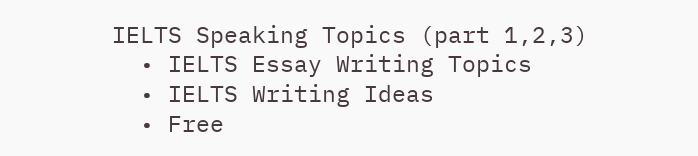IELTS Speaking Topics (part 1,2,3)
  • IELTS Essay Writing Topics
  • IELTS Writing Ideas
  • Free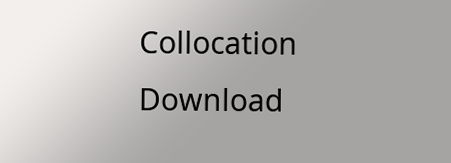Collocation Download